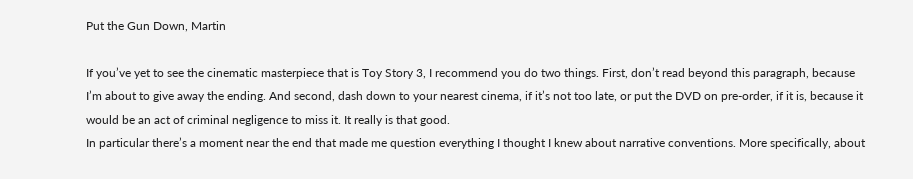Put the Gun Down, Martin

If you’ve yet to see the cinematic masterpiece that is Toy Story 3, I recommend you do two things. First, don’t read beyond this paragraph, because I’m about to give away the ending. And second, dash down to your nearest cinema, if it’s not too late, or put the DVD on pre-order, if it is, because it would be an act of criminal negligence to miss it. It really is that good.
In particular there’s a moment near the end that made me question everything I thought I knew about narrative conventions. More specifically, about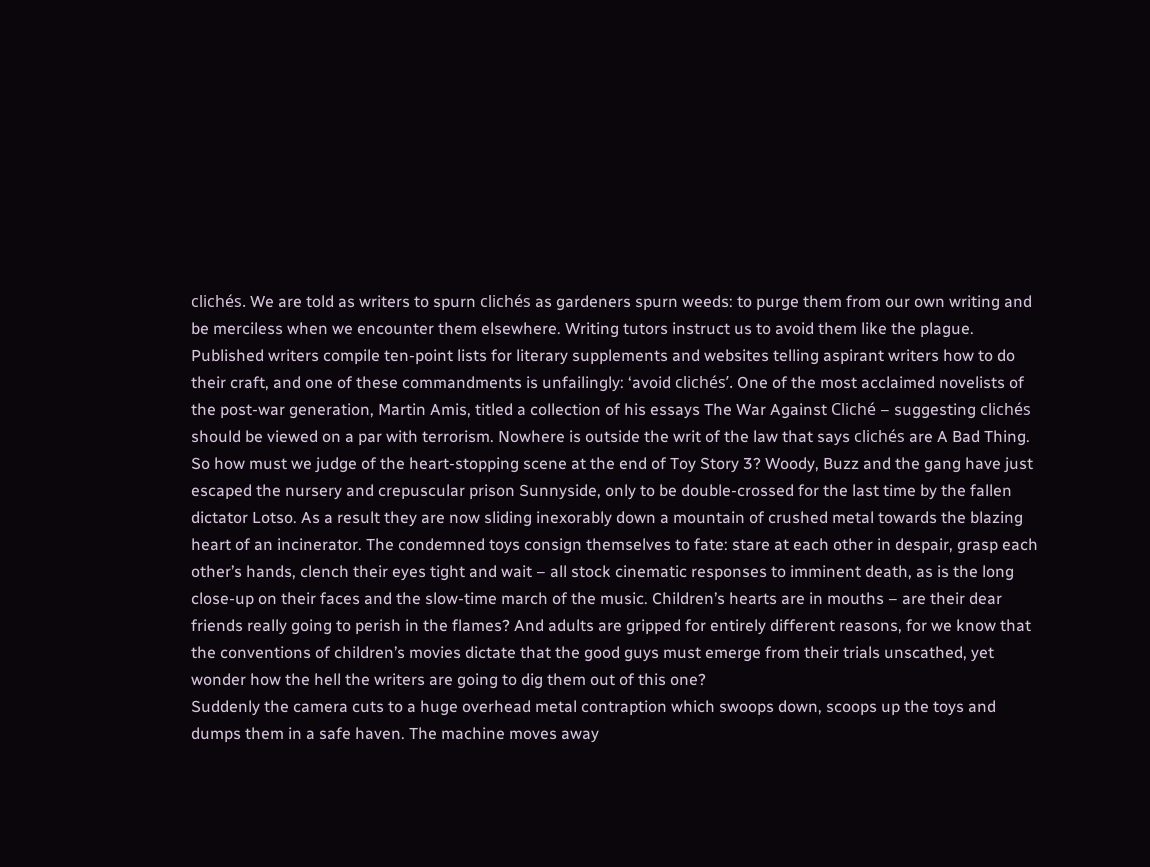clichés. We are told as writers to spurn clichés as gardeners spurn weeds: to purge them from our own writing and be merciless when we encounter them elsewhere. Writing tutors instruct us to avoid them like the plague. Published writers compile ten-point lists for literary supplements and websites telling aspirant writers how to do their craft, and one of these commandments is unfailingly: ‘avoid clichés’. One of the most acclaimed novelists of the post-war generation, Martin Amis, titled a collection of his essays The War Against Cliché – suggesting clichés should be viewed on a par with terrorism. Nowhere is outside the writ of the law that says clichés are A Bad Thing.
So how must we judge of the heart-stopping scene at the end of Toy Story 3? Woody, Buzz and the gang have just escaped the nursery and crepuscular prison Sunnyside, only to be double-crossed for the last time by the fallen dictator Lotso. As a result they are now sliding inexorably down a mountain of crushed metal towards the blazing heart of an incinerator. The condemned toys consign themselves to fate: stare at each other in despair, grasp each other’s hands, clench their eyes tight and wait – all stock cinematic responses to imminent death, as is the long close-up on their faces and the slow-time march of the music. Children’s hearts are in mouths – are their dear friends really going to perish in the flames? And adults are gripped for entirely different reasons, for we know that the conventions of children’s movies dictate that the good guys must emerge from their trials unscathed, yet wonder how the hell the writers are going to dig them out of this one?
Suddenly the camera cuts to a huge overhead metal contraption which swoops down, scoops up the toys and dumps them in a safe haven. The machine moves away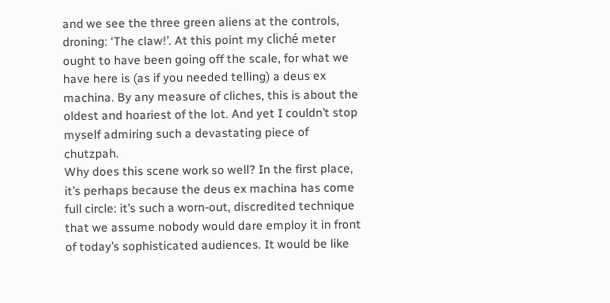and we see the three green aliens at the controls, droning: ‘The claw!’. At this point my cliché meter ought to have been going off the scale, for what we have here is (as if you needed telling) a deus ex machina. By any measure of cliches, this is about the oldest and hoariest of the lot. And yet I couldn’t stop myself admiring such a devastating piece of chutzpah.
Why does this scene work so well? In the first place, it’s perhaps because the deus ex machina has come full circle: it’s such a worn-out, discredited technique that we assume nobody would dare employ it in front of today’s sophisticated audiences. It would be like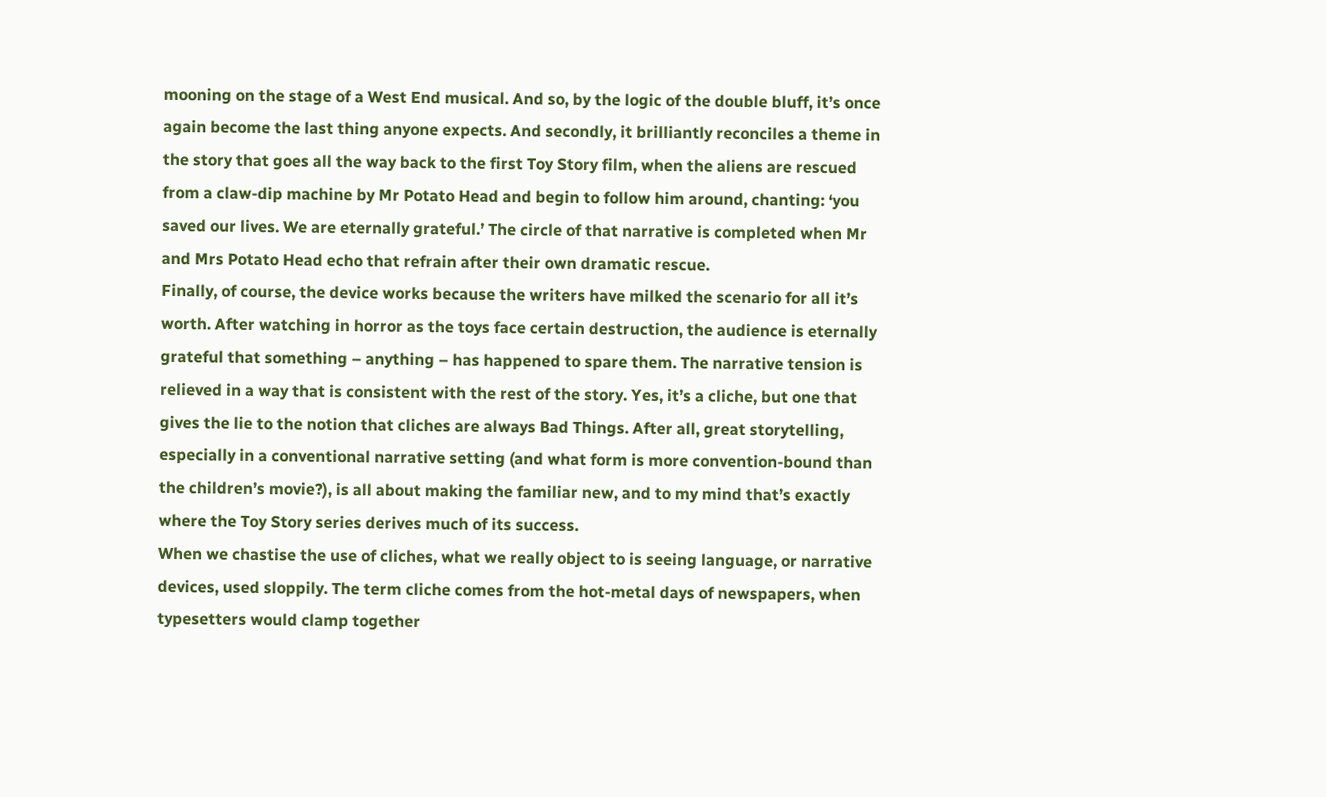mooning on the stage of a West End musical. And so, by the logic of the double bluff, it’s once again become the last thing anyone expects. And secondly, it brilliantly reconciles a theme in the story that goes all the way back to the first Toy Story film, when the aliens are rescued from a claw-dip machine by Mr Potato Head and begin to follow him around, chanting: ‘you saved our lives. We are eternally grateful.’ The circle of that narrative is completed when Mr and Mrs Potato Head echo that refrain after their own dramatic rescue.
Finally, of course, the device works because the writers have milked the scenario for all it’s worth. After watching in horror as the toys face certain destruction, the audience is eternally grateful that something – anything – has happened to spare them. The narrative tension is relieved in a way that is consistent with the rest of the story. Yes, it’s a cliche, but one that gives the lie to the notion that cliches are always Bad Things. After all, great storytelling, especially in a conventional narrative setting (and what form is more convention-bound than the children’s movie?), is all about making the familiar new, and to my mind that’s exactly where the Toy Story series derives much of its success.
When we chastise the use of cliches, what we really object to is seeing language, or narrative devices, used sloppily. The term cliche comes from the hot-metal days of newspapers, when typesetters would clamp together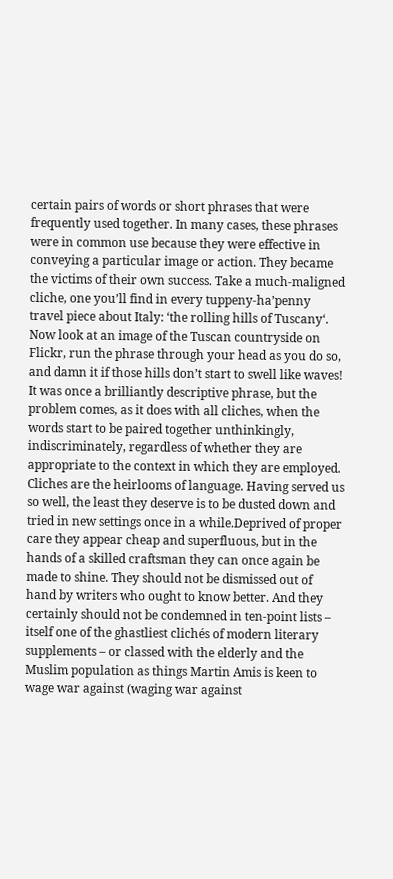certain pairs of words or short phrases that were frequently used together. In many cases, these phrases were in common use because they were effective in conveying a particular image or action. They became the victims of their own success. Take a much-maligned cliche, one you’ll find in every tuppeny-ha’penny travel piece about Italy: ‘the rolling hills of Tuscany‘. Now look at an image of the Tuscan countryside on Flickr, run the phrase through your head as you do so, and damn it if those hills don’t start to swell like waves! It was once a brilliantly descriptive phrase, but the problem comes, as it does with all cliches, when the words start to be paired together unthinkingly, indiscriminately, regardless of whether they are appropriate to the context in which they are employed.
Cliches are the heirlooms of language. Having served us so well, the least they deserve is to be dusted down and tried in new settings once in a while.Deprived of proper care they appear cheap and superfluous, but in the hands of a skilled craftsman they can once again be made to shine. They should not be dismissed out of hand by writers who ought to know better. And they certainly should not be condemned in ten-point lists – itself one of the ghastliest clichés of modern literary supplements – or classed with the elderly and the Muslim population as things Martin Amis is keen to wage war against (waging war against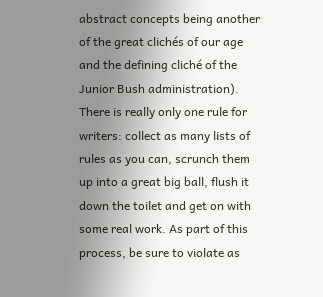abstract concepts being another of the great clichés of our age and the defining cliché of the Junior Bush administration).
There is really only one rule for writers: collect as many lists of rules as you can, scrunch them up into a great big ball, flush it down the toilet and get on with some real work. As part of this process, be sure to violate as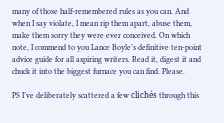many of those half-remembered rules as you can. And when I say violate, I mean rip them apart, abuse them, make them sorry they were ever conceived. On which note, I commend to you Lance Boyle’s definitive ten-point advice guide for all aspiring writers. Read it, digest it and chuck it into the biggest furnace you can find. Please.

PS I’ve deliberately scattered a few clichés through this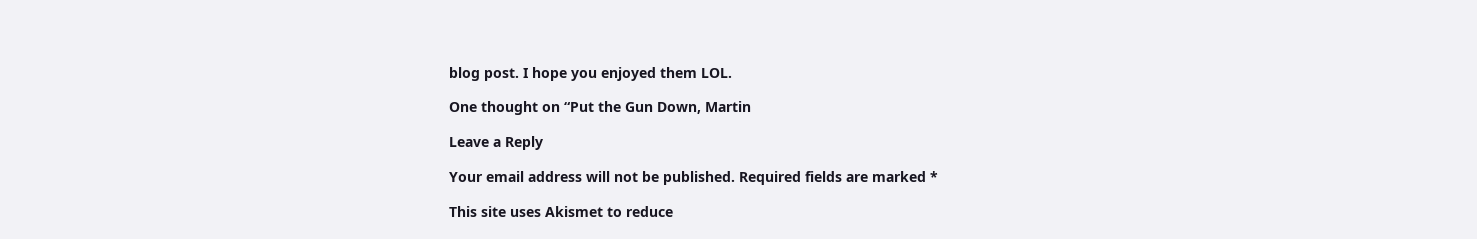blog post. I hope you enjoyed them LOL.

One thought on “Put the Gun Down, Martin

Leave a Reply

Your email address will not be published. Required fields are marked *

This site uses Akismet to reduce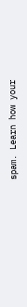spam. Learn how your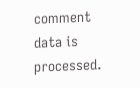comment data is processed.